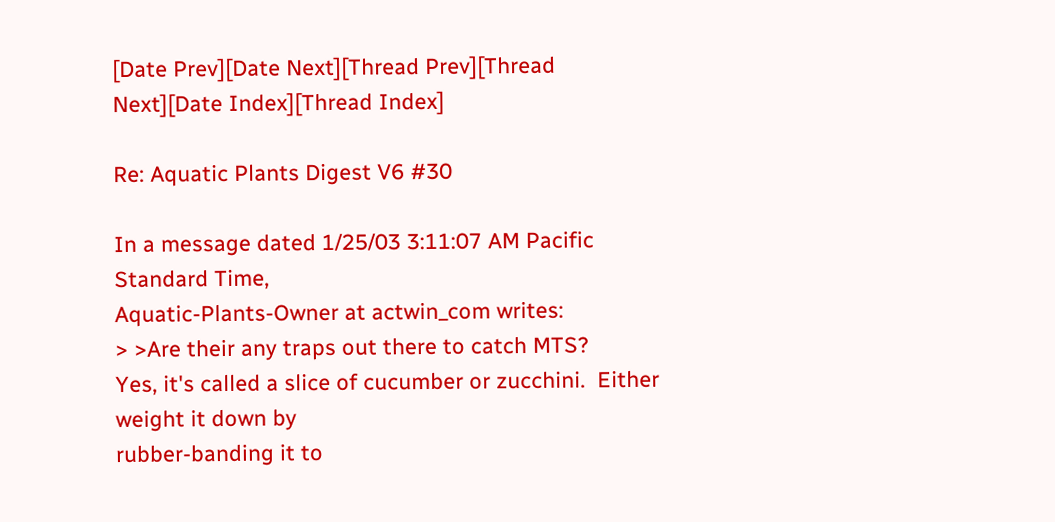[Date Prev][Date Next][Thread Prev][Thread Next][Date Index][Thread Index]

Re: Aquatic Plants Digest V6 #30

In a message dated 1/25/03 3:11:07 AM Pacific Standard Time,
Aquatic-Plants-Owner at actwin_com writes:
> >Are their any traps out there to catch MTS?
Yes, it's called a slice of cucumber or zucchini.  Either weight it down by
rubber-banding it to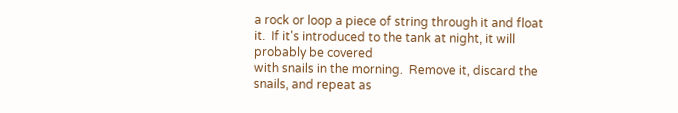a rock or loop a piece of string through it and float
it.  If it's introduced to the tank at night, it will probably be covered
with snails in the morning.  Remove it, discard the snails, and repeat as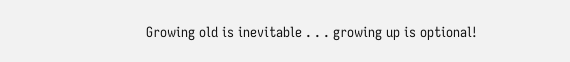Growing old is inevitable . . . growing up is optional!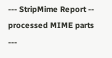--- StripMime Report -- processed MIME parts ---